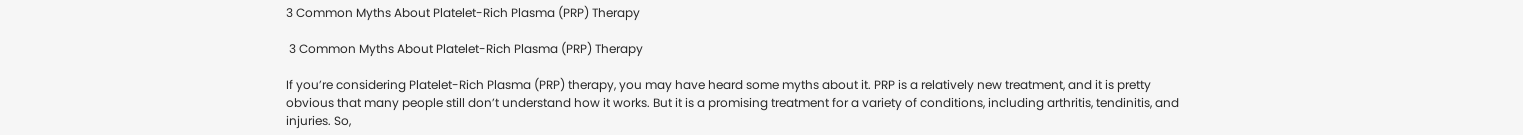3 Common Myths About Platelet-Rich Plasma (PRP) Therapy

 3 Common Myths About Platelet-Rich Plasma (PRP) Therapy

If you’re considering Platelet-Rich Plasma (PRP) therapy, you may have heard some myths about it. PRP is a relatively new treatment, and it is pretty obvious that many people still don’t understand how it works. But it is a promising treatment for a variety of conditions, including arthritis, tendinitis, and injuries. So,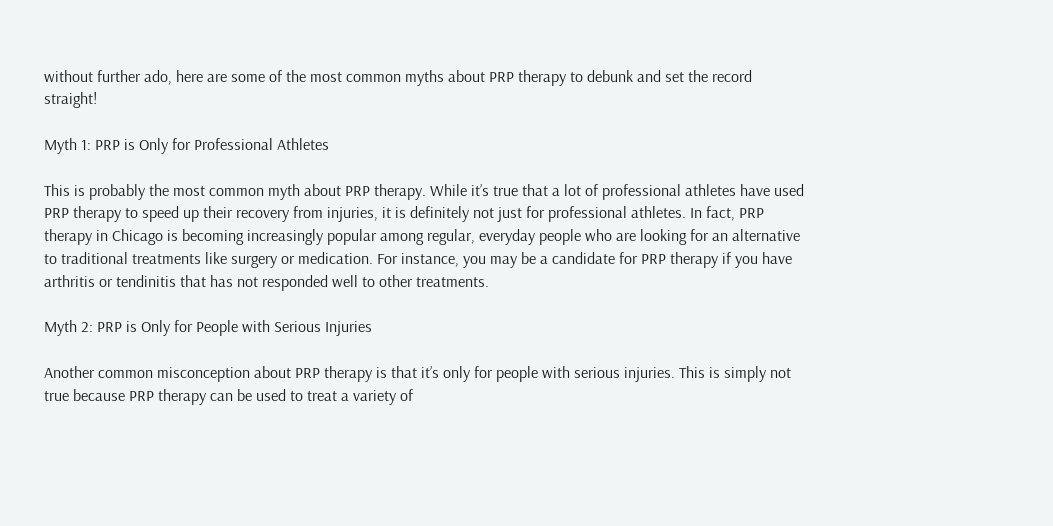without further ado, here are some of the most common myths about PRP therapy to debunk and set the record straight!

Myth 1: PRP is Only for Professional Athletes

This is probably the most common myth about PRP therapy. While it’s true that a lot of professional athletes have used PRP therapy to speed up their recovery from injuries, it is definitely not just for professional athletes. In fact, PRP therapy in Chicago is becoming increasingly popular among regular, everyday people who are looking for an alternative to traditional treatments like surgery or medication. For instance, you may be a candidate for PRP therapy if you have arthritis or tendinitis that has not responded well to other treatments.

Myth 2: PRP is Only for People with Serious Injuries

Another common misconception about PRP therapy is that it’s only for people with serious injuries. This is simply not true because PRP therapy can be used to treat a variety of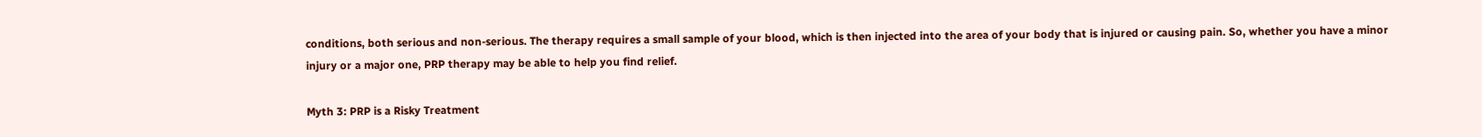conditions, both serious and non-serious. The therapy requires a small sample of your blood, which is then injected into the area of your body that is injured or causing pain. So, whether you have a minor injury or a major one, PRP therapy may be able to help you find relief.

Myth 3: PRP is a Risky Treatment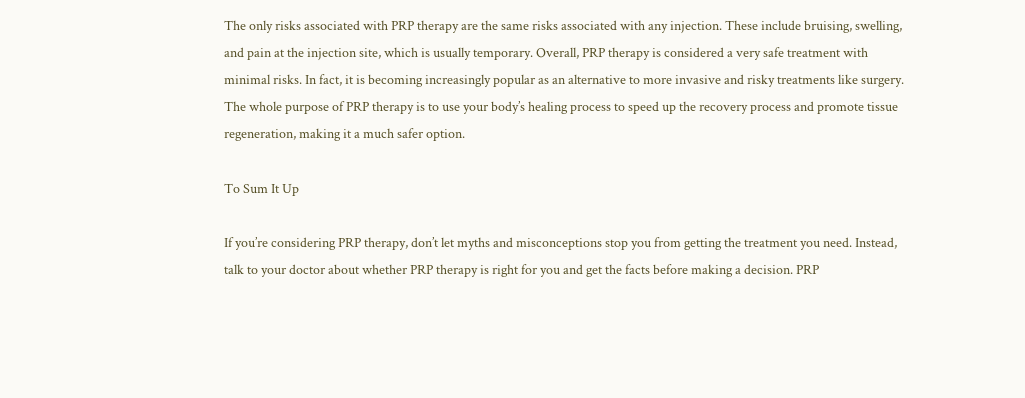The only risks associated with PRP therapy are the same risks associated with any injection. These include bruising, swelling, and pain at the injection site, which is usually temporary. Overall, PRP therapy is considered a very safe treatment with minimal risks. In fact, it is becoming increasingly popular as an alternative to more invasive and risky treatments like surgery. The whole purpose of PRP therapy is to use your body’s healing process to speed up the recovery process and promote tissue regeneration, making it a much safer option.

To Sum It Up

If you’re considering PRP therapy, don’t let myths and misconceptions stop you from getting the treatment you need. Instead, talk to your doctor about whether PRP therapy is right for you and get the facts before making a decision. PRP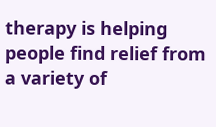therapy is helping people find relief from a variety of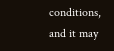conditions, and it may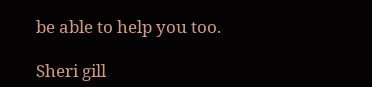be able to help you too.

Sheri gill